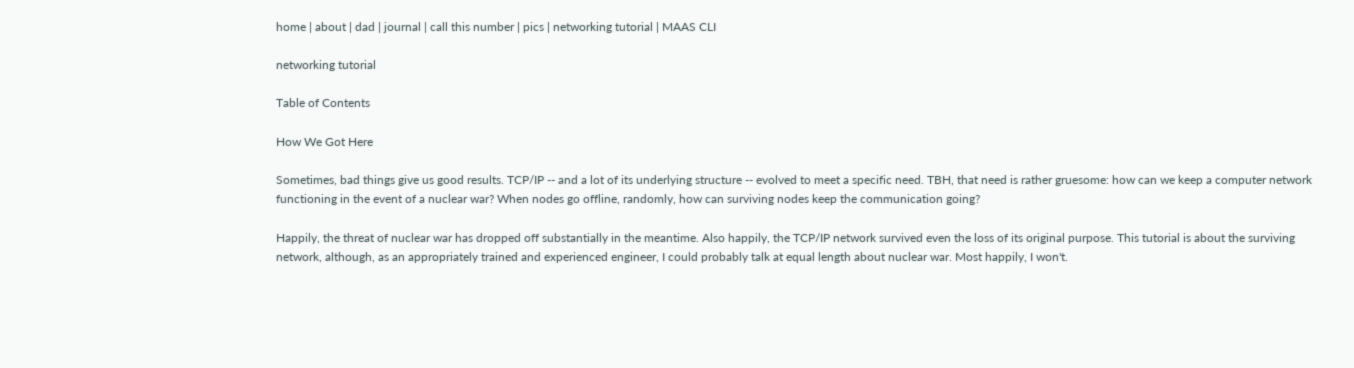home | about | dad | journal | call this number | pics | networking tutorial | MAAS CLI

networking tutorial

Table of Contents

How We Got Here

Sometimes, bad things give us good results. TCP/IP -- and a lot of its underlying structure -- evolved to meet a specific need. TBH, that need is rather gruesome: how can we keep a computer network functioning in the event of a nuclear war? When nodes go offline, randomly, how can surviving nodes keep the communication going?

Happily, the threat of nuclear war has dropped off substantially in the meantime. Also happily, the TCP/IP network survived even the loss of its original purpose. This tutorial is about the surviving network, although, as an appropriately trained and experienced engineer, I could probably talk at equal length about nuclear war. Most happily, I won't.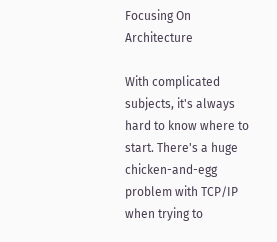Focusing On Architecture

With complicated subjects, it's always hard to know where to start. There's a huge chicken-and-egg problem with TCP/IP when trying to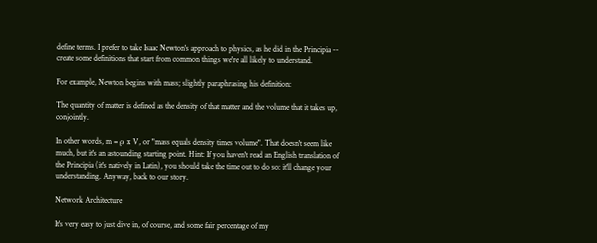define terms. I prefer to take Isaac Newton's approach to physics, as he did in the Principia -- create some definitions that start from common things we're all likely to understand.

For example, Newton begins with mass; slightly paraphrasing his definition:

The quantity of matter is defined as the density of that matter and the volume that it takes up, conjointly.

In other words, m = ρ x V, or "mass equals density times volume". That doesn't seem like much, but it's an astounding starting point. Hint: If you haven't read an English translation of the Principia (it's natively in Latin), you should take the time out to do so: it'll change your understanding. Anyway, back to our story.

Network Architecture

It's very easy to just dive in, of course, and some fair percentage of my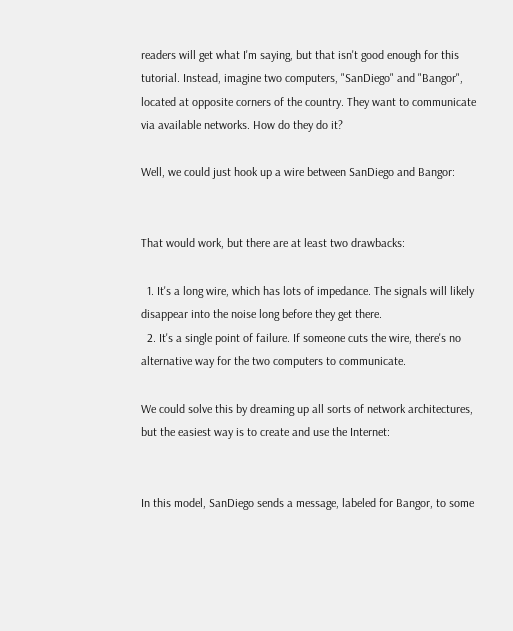readers will get what I'm saying, but that isn't good enough for this tutorial. Instead, imagine two computers, "SanDiego" and "Bangor", located at opposite corners of the country. They want to communicate via available networks. How do they do it?

Well, we could just hook up a wire between SanDiego and Bangor:


That would work, but there are at least two drawbacks:

  1. It's a long wire, which has lots of impedance. The signals will likely disappear into the noise long before they get there.
  2. It's a single point of failure. If someone cuts the wire, there's no alternative way for the two computers to communicate.

We could solve this by dreaming up all sorts of network architectures, but the easiest way is to create and use the Internet:


In this model, SanDiego sends a message, labeled for Bangor, to some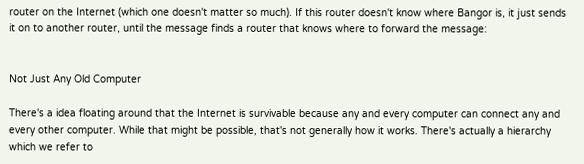router on the Internet (which one doesn't matter so much). If this router doesn't know where Bangor is, it just sends it on to another router, until the message finds a router that knows where to forward the message:


Not Just Any Old Computer

There's a idea floating around that the Internet is survivable because any and every computer can connect any and every other computer. While that might be possible, that's not generally how it works. There's actually a hierarchy which we refer to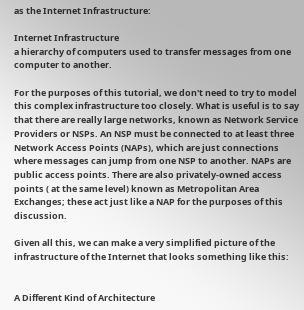as the Internet Infrastructure:

Internet Infrastructure
a hierarchy of computers used to transfer messages from one computer to another.

For the purposes of this tutorial, we don't need to try to model this complex infrastructure too closely. What is useful is to say that there are really large networks, known as Network Service Providers or NSPs. An NSP must be connected to at least three Network Access Points (NAPs), which are just connections where messages can jump from one NSP to another. NAPs are public access points. There are also privately-owned access points ( at the same level) known as Metropolitan Area Exchanges; these act just like a NAP for the purposes of this discussion.

Given all this, we can make a very simplified picture of the infrastructure of the Internet that looks something like this:


A Different Kind of Architecture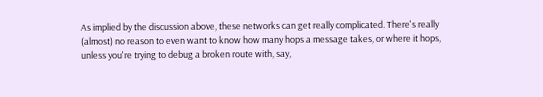As implied by the discussion above, these networks can get really complicated. There's really (almost) no reason to even want to know how many hops a message takes, or where it hops, unless you're trying to debug a broken route with, say,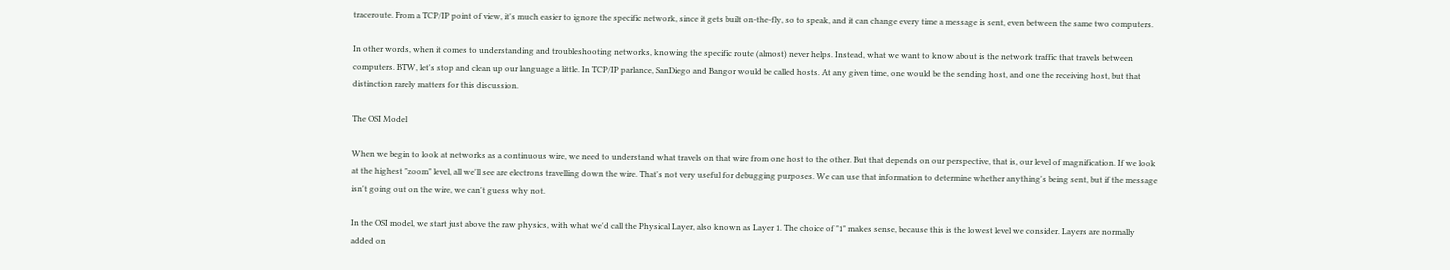traceroute. From a TCP/IP point of view, it's much easier to ignore the specific network, since it gets built on-the-fly, so to speak, and it can change every time a message is sent, even between the same two computers.

In other words, when it comes to understanding and troubleshooting networks, knowing the specific route (almost) never helps. Instead, what we want to know about is the network traffic that travels between computers. BTW, let's stop and clean up our language a little. In TCP/IP parlance, SanDiego and Bangor would be called hosts. At any given time, one would be the sending host, and one the receiving host, but that distinction rarely matters for this discussion.

The OSI Model

When we begin to look at networks as a continuous wire, we need to understand what travels on that wire from one host to the other. But that depends on our perspective, that is, our level of magnification. If we look at the highest "zoom" level, all we'll see are electrons travelling down the wire. That's not very useful for debugging purposes. We can use that information to determine whether anything's being sent, but if the message isn't going out on the wire, we can't guess why not.

In the OSI model, we start just above the raw physics, with what we'd call the Physical Layer, also known as Layer 1. The choice of "1" makes sense, because this is the lowest level we consider. Layers are normally added on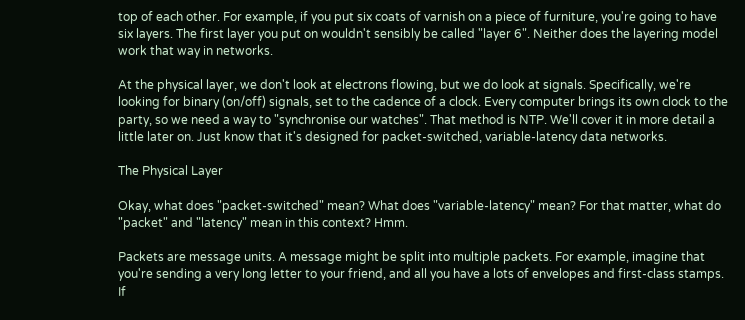top of each other. For example, if you put six coats of varnish on a piece of furniture, you're going to have six layers. The first layer you put on wouldn't sensibly be called "layer 6". Neither does the layering model work that way in networks.

At the physical layer, we don't look at electrons flowing, but we do look at signals. Specifically, we're looking for binary (on/off) signals, set to the cadence of a clock. Every computer brings its own clock to the party, so we need a way to "synchronise our watches". That method is NTP. We'll cover it in more detail a little later on. Just know that it's designed for packet-switched, variable-latency data networks.

The Physical Layer

Okay, what does "packet-switched" mean? What does "variable-latency" mean? For that matter, what do "packet" and "latency" mean in this context? Hmm.

Packets are message units. A message might be split into multiple packets. For example, imagine that you're sending a very long letter to your friend, and all you have a lots of envelopes and first-class stamps. If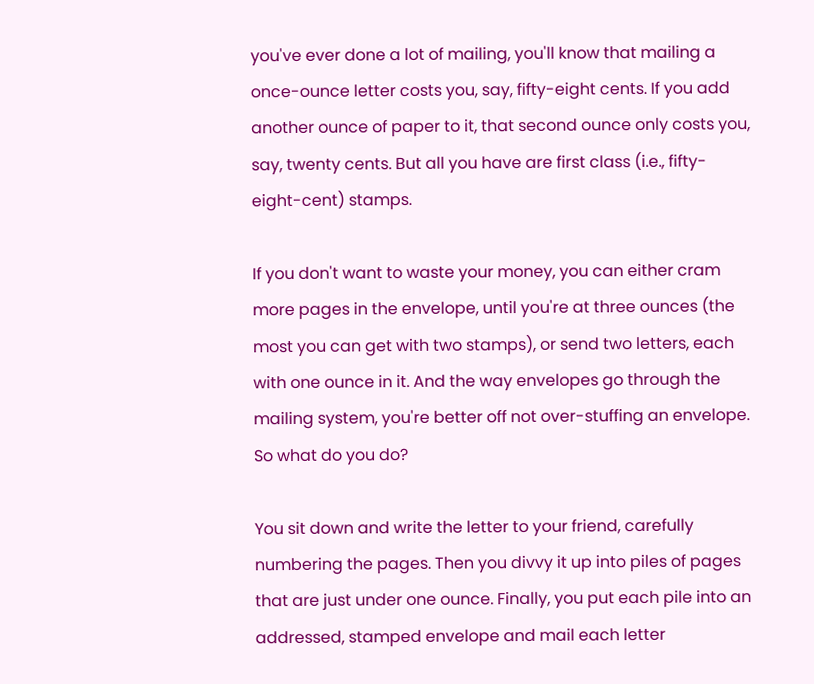you've ever done a lot of mailing, you'll know that mailing a once-ounce letter costs you, say, fifty-eight cents. If you add another ounce of paper to it, that second ounce only costs you, say, twenty cents. But all you have are first class (i.e., fifty-eight-cent) stamps.

If you don't want to waste your money, you can either cram more pages in the envelope, until you're at three ounces (the most you can get with two stamps), or send two letters, each with one ounce in it. And the way envelopes go through the mailing system, you're better off not over-stuffing an envelope. So what do you do?

You sit down and write the letter to your friend, carefully numbering the pages. Then you divvy it up into piles of pages that are just under one ounce. Finally, you put each pile into an addressed, stamped envelope and mail each letter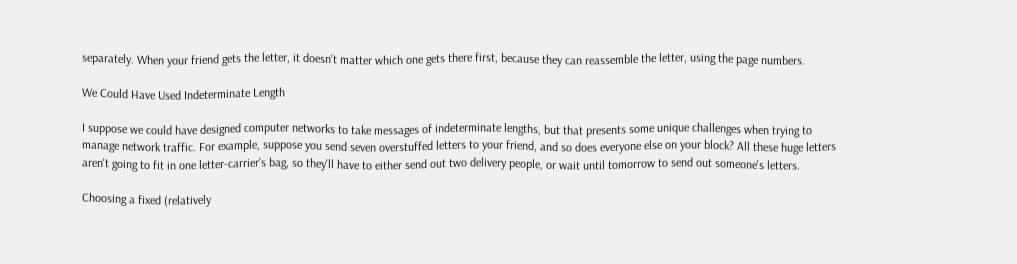separately. When your friend gets the letter, it doesn't matter which one gets there first, because they can reassemble the letter, using the page numbers.

We Could Have Used Indeterminate Length

I suppose we could have designed computer networks to take messages of indeterminate lengths, but that presents some unique challenges when trying to manage network traffic. For example, suppose you send seven overstuffed letters to your friend, and so does everyone else on your block? All these huge letters aren't going to fit in one letter-carrier's bag, so they'll have to either send out two delivery people, or wait until tomorrow to send out someone's letters.

Choosing a fixed (relatively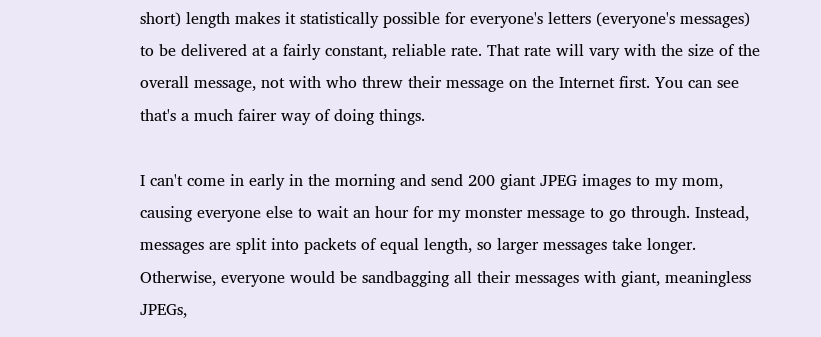short) length makes it statistically possible for everyone's letters (everyone's messages) to be delivered at a fairly constant, reliable rate. That rate will vary with the size of the overall message, not with who threw their message on the Internet first. You can see that's a much fairer way of doing things.

I can't come in early in the morning and send 200 giant JPEG images to my mom, causing everyone else to wait an hour for my monster message to go through. Instead, messages are split into packets of equal length, so larger messages take longer. Otherwise, everyone would be sandbagging all their messages with giant, meaningless JPEGs,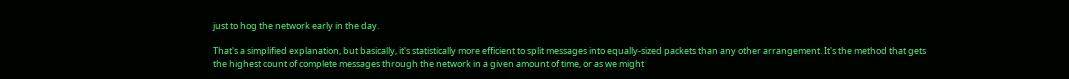just to hog the network early in the day.

That's a simplified explanation, but basically, it's statistically more efficient to split messages into equally-sized packets than any other arrangement. It's the method that gets the highest count of complete messages through the network in a given amount of time, or as we might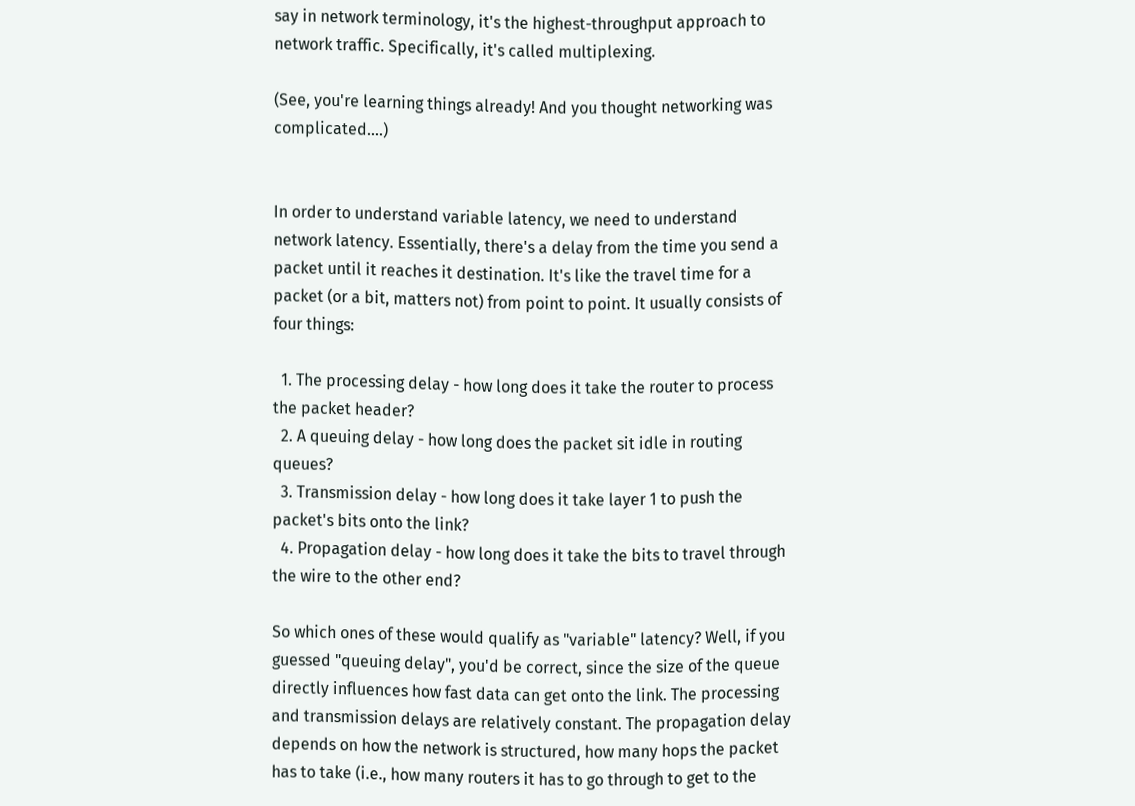say in network terminology, it's the highest-throughput approach to network traffic. Specifically, it's called multiplexing.

(See, you're learning things already! And you thought networking was complicated....)


In order to understand variable latency, we need to understand network latency. Essentially, there's a delay from the time you send a packet until it reaches it destination. It's like the travel time for a packet (or a bit, matters not) from point to point. It usually consists of four things:

  1. The processing delay - how long does it take the router to process the packet header?
  2. A queuing delay - how long does the packet sit idle in routing queues?
  3. Transmission delay - how long does it take layer 1 to push the packet's bits onto the link?
  4. Propagation delay - how long does it take the bits to travel through the wire to the other end?

So which ones of these would qualify as "variable" latency? Well, if you guessed "queuing delay", you'd be correct, since the size of the queue directly influences how fast data can get onto the link. The processing and transmission delays are relatively constant. The propagation delay depends on how the network is structured, how many hops the packet has to take (i.e., how many routers it has to go through to get to the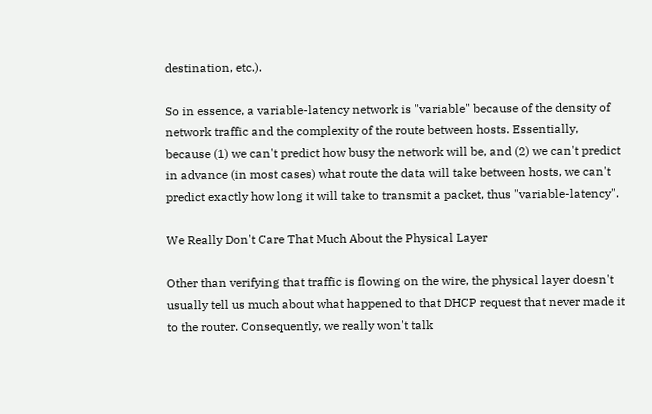destination, etc.).

So in essence, a variable-latency network is "variable" because of the density of network traffic and the complexity of the route between hosts. Essentially, because (1) we can't predict how busy the network will be, and (2) we can't predict in advance (in most cases) what route the data will take between hosts, we can't predict exactly how long it will take to transmit a packet, thus "variable-latency".

We Really Don't Care That Much About the Physical Layer

Other than verifying that traffic is flowing on the wire, the physical layer doesn't usually tell us much about what happened to that DHCP request that never made it to the router. Consequently, we really won't talk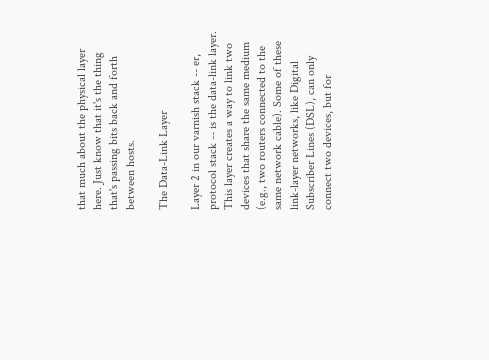that much about the physical layer here. Just know that it's the thing that's passing bits back and forth between hosts.

The Data-Link Layer

Layer 2 in our varnish stack -- er, protocol stack -- is the data-link layer. This layer creates a way to link two devices that share the same medium (e.g., two routers connected to the same network cable). Some of these link-layer networks, like Digital Subscriber Lines (DSL), can only connect two devices, but for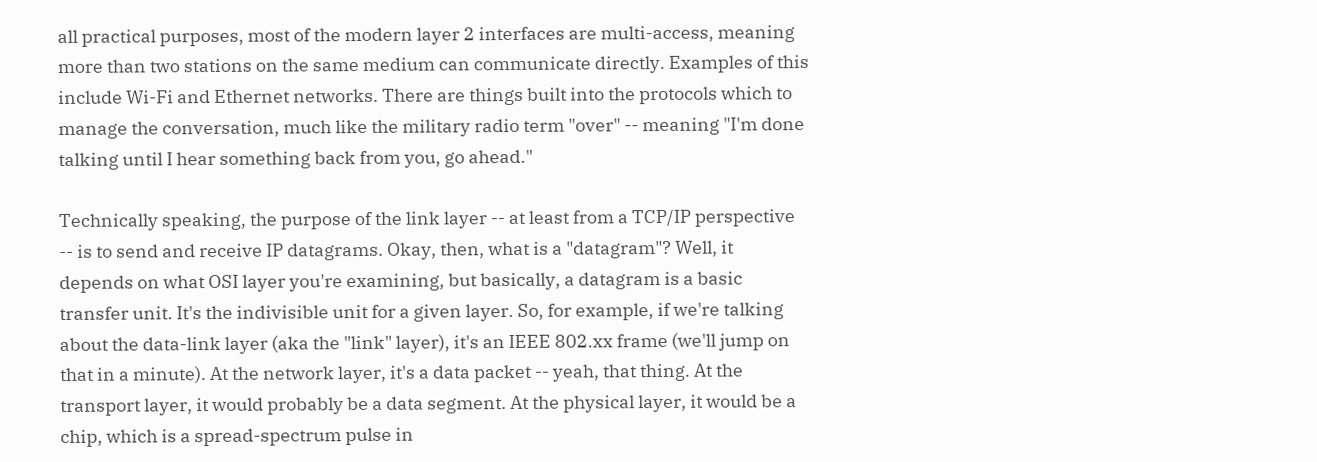all practical purposes, most of the modern layer 2 interfaces are multi-access, meaning more than two stations on the same medium can communicate directly. Examples of this include Wi-Fi and Ethernet networks. There are things built into the protocols which to manage the conversation, much like the military radio term "over" -- meaning "I'm done talking until I hear something back from you, go ahead."

Technically speaking, the purpose of the link layer -- at least from a TCP/IP perspective -- is to send and receive IP datagrams. Okay, then, what is a "datagram"? Well, it depends on what OSI layer you're examining, but basically, a datagram is a basic transfer unit. It's the indivisible unit for a given layer. So, for example, if we're talking about the data-link layer (aka the "link" layer), it's an IEEE 802.xx frame (we'll jump on that in a minute). At the network layer, it's a data packet -- yeah, that thing. At the transport layer, it would probably be a data segment. At the physical layer, it would be a chip, which is a spread-spectrum pulse in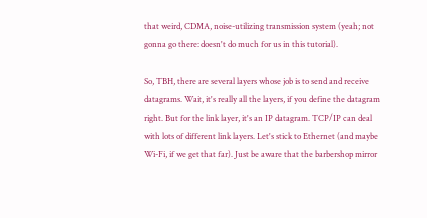that weird, CDMA, noise-utilizing transmission system (yeah; not gonna go there: doesn't do much for us in this tutorial).

So, TBH, there are several layers whose job is to send and receive datagrams. Wait, it's really all the layers, if you define the datagram right. But for the link layer, it's an IP datagram. TCP/IP can deal with lots of different link layers. Let's stick to Ethernet (and maybe Wi-Fi, if we get that far). Just be aware that the barbershop mirror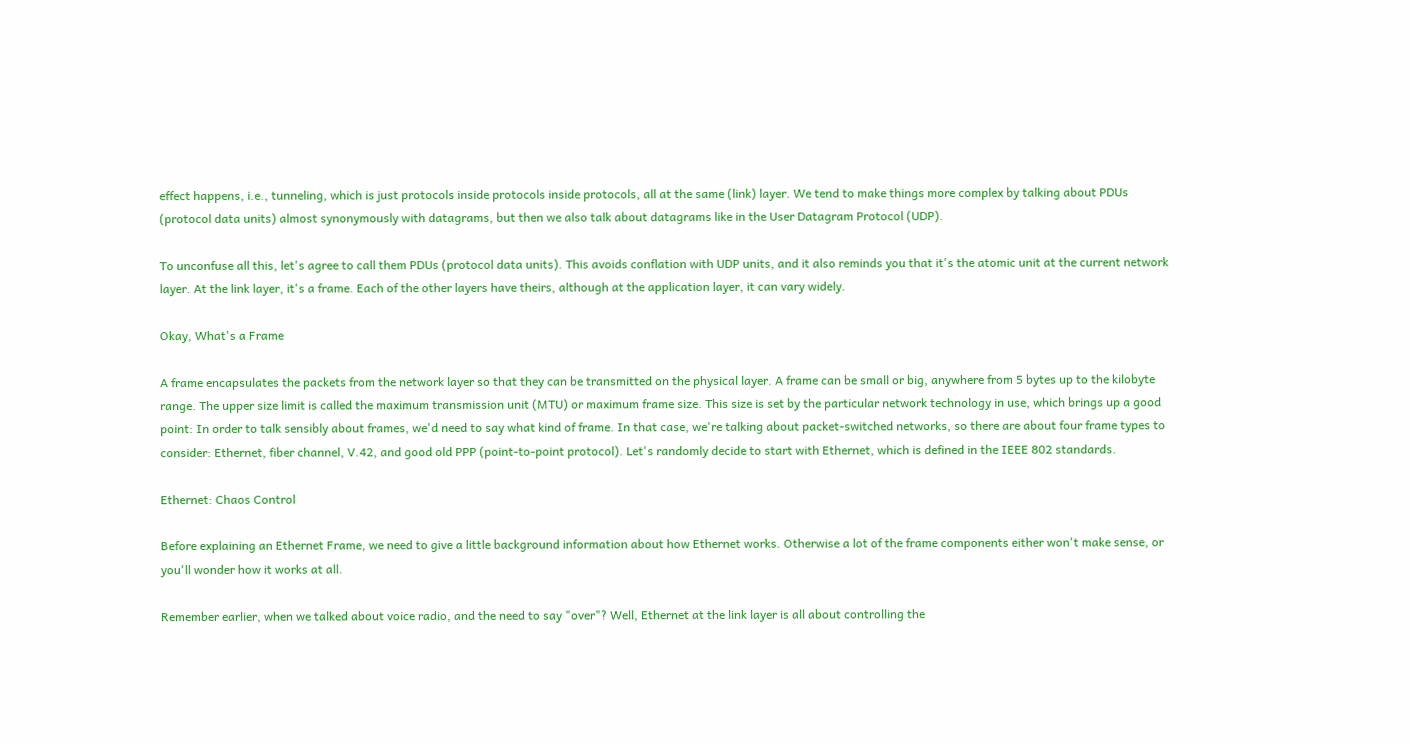effect happens, i.e., tunneling, which is just protocols inside protocols inside protocols, all at the same (link) layer. We tend to make things more complex by talking about PDUs (protocol data units) almost synonymously with datagrams, but then we also talk about datagrams like in the User Datagram Protocol (UDP).

To unconfuse all this, let's agree to call them PDUs (protocol data units). This avoids conflation with UDP units, and it also reminds you that it's the atomic unit at the current network layer. At the link layer, it's a frame. Each of the other layers have theirs, although at the application layer, it can vary widely.

Okay, What's a Frame

A frame encapsulates the packets from the network layer so that they can be transmitted on the physical layer. A frame can be small or big, anywhere from 5 bytes up to the kilobyte range. The upper size limit is called the maximum transmission unit (MTU) or maximum frame size. This size is set by the particular network technology in use, which brings up a good point: In order to talk sensibly about frames, we'd need to say what kind of frame. In that case, we're talking about packet-switched networks, so there are about four frame types to consider: Ethernet, fiber channel, V.42, and good old PPP (point-to-point protocol). Let's randomly decide to start with Ethernet, which is defined in the IEEE 802 standards.

Ethernet: Chaos Control

Before explaining an Ethernet Frame, we need to give a little background information about how Ethernet works. Otherwise a lot of the frame components either won't make sense, or you'll wonder how it works at all.

Remember earlier, when we talked about voice radio, and the need to say "over"? Well, Ethernet at the link layer is all about controlling the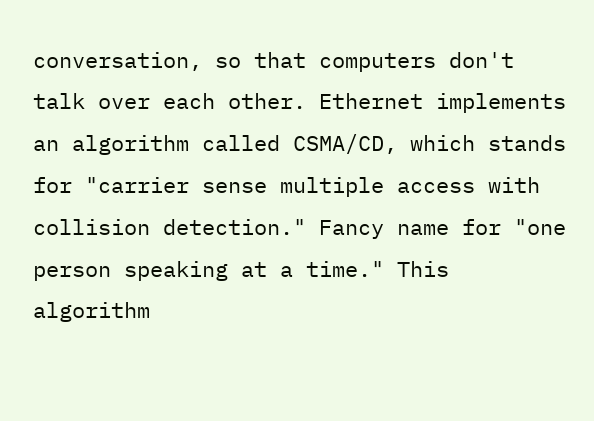conversation, so that computers don't talk over each other. Ethernet implements an algorithm called CSMA/CD, which stands for "carrier sense multiple access with collision detection." Fancy name for "one person speaking at a time." This algorithm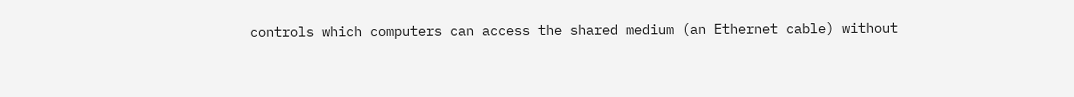controls which computers can access the shared medium (an Ethernet cable) without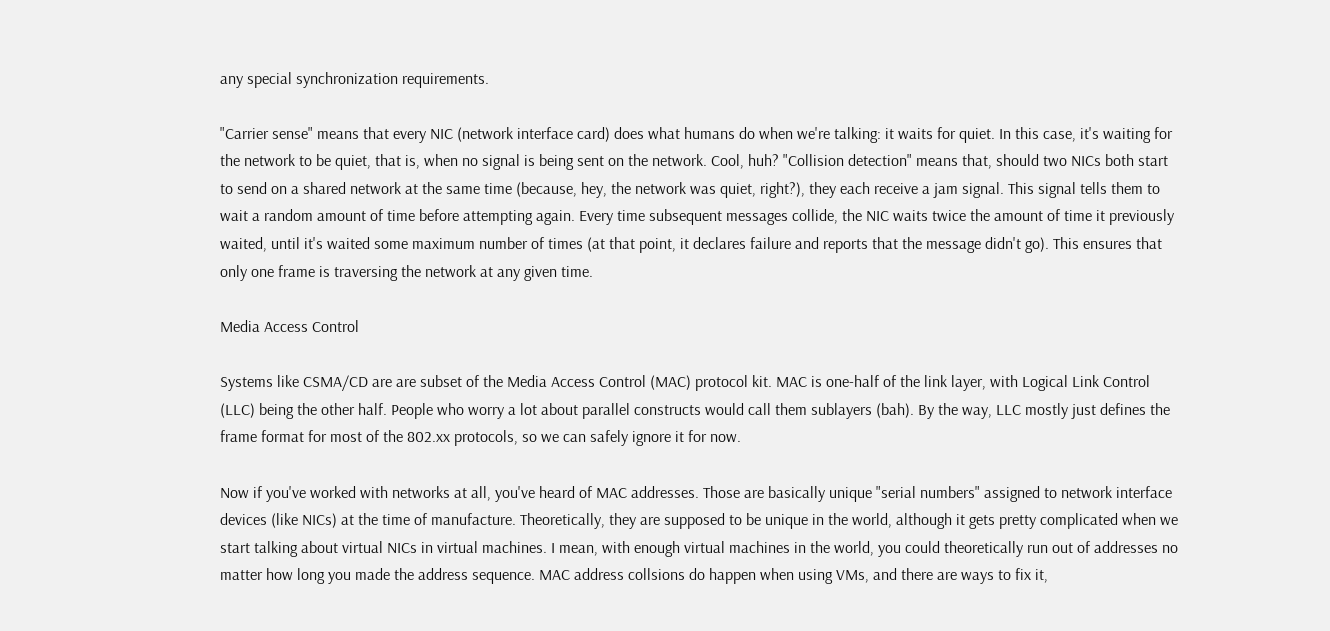any special synchronization requirements.

"Carrier sense" means that every NIC (network interface card) does what humans do when we're talking: it waits for quiet. In this case, it's waiting for the network to be quiet, that is, when no signal is being sent on the network. Cool, huh? "Collision detection" means that, should two NICs both start to send on a shared network at the same time (because, hey, the network was quiet, right?), they each receive a jam signal. This signal tells them to wait a random amount of time before attempting again. Every time subsequent messages collide, the NIC waits twice the amount of time it previously waited, until it's waited some maximum number of times (at that point, it declares failure and reports that the message didn't go). This ensures that only one frame is traversing the network at any given time.

Media Access Control

Systems like CSMA/CD are are subset of the Media Access Control (MAC) protocol kit. MAC is one-half of the link layer, with Logical Link Control (LLC) being the other half. People who worry a lot about parallel constructs would call them sublayers (bah). By the way, LLC mostly just defines the frame format for most of the 802.xx protocols, so we can safely ignore it for now.

Now if you've worked with networks at all, you've heard of MAC addresses. Those are basically unique "serial numbers" assigned to network interface devices (like NICs) at the time of manufacture. Theoretically, they are supposed to be unique in the world, although it gets pretty complicated when we start talking about virtual NICs in virtual machines. I mean, with enough virtual machines in the world, you could theoretically run out of addresses no matter how long you made the address sequence. MAC address collsions do happen when using VMs, and there are ways to fix it,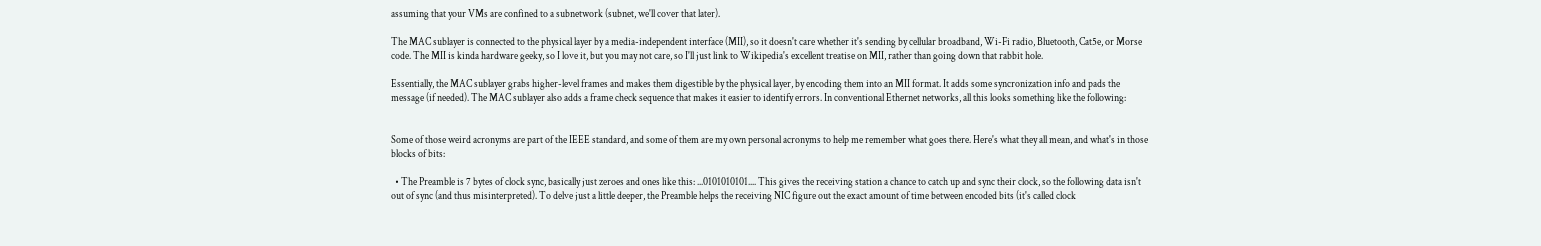assuming that your VMs are confined to a subnetwork (subnet, we'll cover that later).

The MAC sublayer is connected to the physical layer by a media-independent interface (MII), so it doesn't care whether it's sending by cellular broadband, Wi-Fi radio, Bluetooth, Cat5e, or Morse code. The MII is kinda hardware geeky, so I love it, but you may not care, so I'll just link to Wikipedia's excellent treatise on MII, rather than going down that rabbit hole.

Essentially, the MAC sublayer grabs higher-level frames and makes them digestible by the physical layer, by encoding them into an MII format. It adds some syncronization info and pads the message (if needed). The MAC sublayer also adds a frame check sequence that makes it easier to identify errors. In conventional Ethernet networks, all this looks something like the following:


Some of those weird acronyms are part of the IEEE standard, and some of them are my own personal acronyms to help me remember what goes there. Here's what they all mean, and what's in those blocks of bits:

  • The Preamble is 7 bytes of clock sync, basically just zeroes and ones like this: ...0101010101.... This gives the receiving station a chance to catch up and sync their clock, so the following data isn't out of sync (and thus misinterpreted). To delve just a little deeper, the Preamble helps the receiving NIC figure out the exact amount of time between encoded bits (it's called clock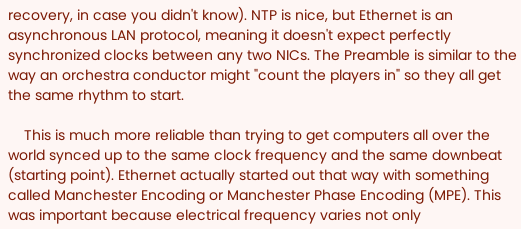recovery, in case you didn't know). NTP is nice, but Ethernet is an asynchronous LAN protocol, meaning it doesn't expect perfectly synchronized clocks between any two NICs. The Preamble is similar to the way an orchestra conductor might "count the players in" so they all get the same rhythm to start.

    This is much more reliable than trying to get computers all over the world synced up to the same clock frequency and the same downbeat (starting point). Ethernet actually started out that way with something called Manchester Encoding or Manchester Phase Encoding (MPE). This was important because electrical frequency varies not only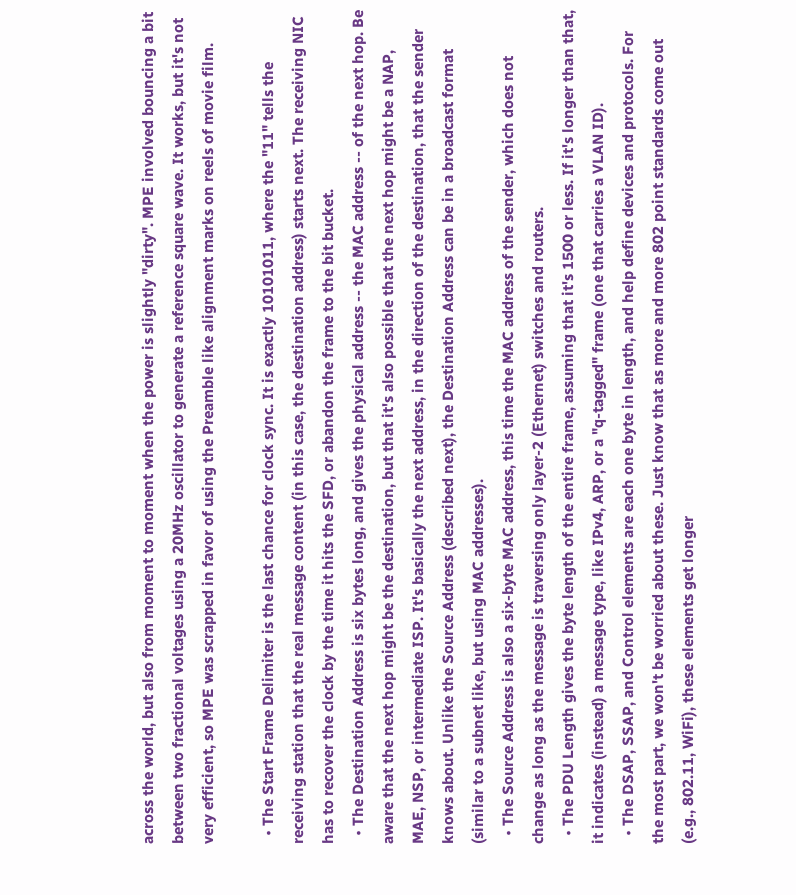across the world, but also from moment to moment when the power is slightly "dirty". MPE involved bouncing a bit between two fractional voltages using a 20MHz oscillator to generate a reference square wave. It works, but it's not very efficient, so MPE was scrapped in favor of using the Preamble like alignment marks on reels of movie film.

  • The Start Frame Delimiter is the last chance for clock sync. It is exactly 10101011, where the "11" tells the receiving station that the real message content (in this case, the destination address) starts next. The receiving NIC has to recover the clock by the time it hits the SFD, or abandon the frame to the bit bucket.
  • The Destination Address is six bytes long, and gives the physical address -- the MAC address -- of the next hop. Be aware that the next hop might be the destination, but that it's also possible that the next hop might be a NAP, MAE, NSP, or intermediate ISP. It's basically the next address, in the direction of the destination, that the sender knows about. Unlike the Source Address (described next), the Destination Address can be in a broadcast format (similar to a subnet like, but using MAC addresses).
  • The Source Address is also a six-byte MAC address, this time the MAC address of the sender, which does not change as long as the message is traversing only layer-2 (Ethernet) switches and routers.
  • The PDU Length gives the byte length of the entire frame, assuming that it's 1500 or less. If it's longer than that, it indicates (instead) a message type, like IPv4, ARP, or a "q-tagged" frame (one that carries a VLAN ID).
  • The DSAP, SSAP, and Control elements are each one byte in length, and help define devices and protocols. For the most part, we won't be worried about these. Just know that as more and more 802 point standards come out (e.g., 802.11, WiFi), these elements get longer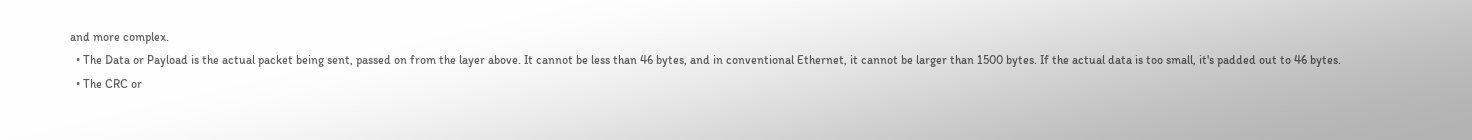and more complex.
  • The Data or Payload is the actual packet being sent, passed on from the layer above. It cannot be less than 46 bytes, and in conventional Ethernet, it cannot be larger than 1500 bytes. If the actual data is too small, it's padded out to 46 bytes.
  • The CRC or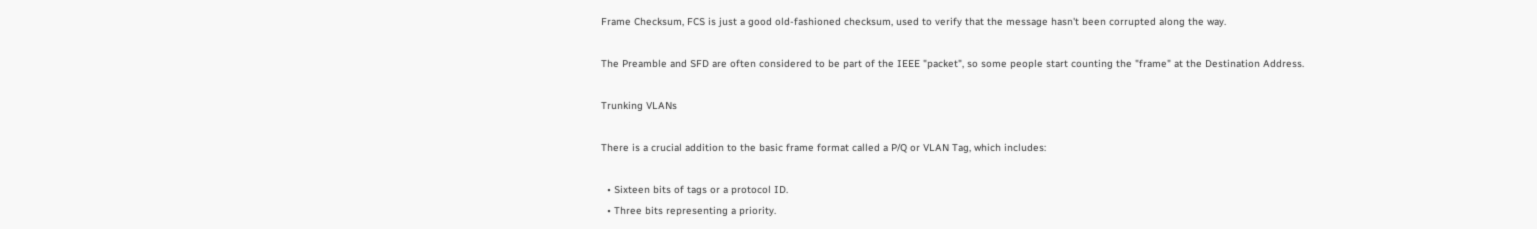Frame Checksum, FCS is just a good old-fashioned checksum, used to verify that the message hasn't been corrupted along the way.

The Preamble and SFD are often considered to be part of the IEEE "packet", so some people start counting the "frame" at the Destination Address.

Trunking VLANs

There is a crucial addition to the basic frame format called a P/Q or VLAN Tag, which includes:

  • Sixteen bits of tags or a protocol ID.
  • Three bits representing a priority.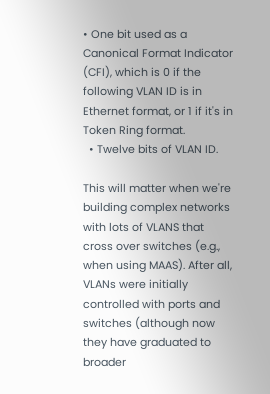• One bit used as a Canonical Format Indicator (CFI), which is 0 if the following VLAN ID is in Ethernet format, or 1 if it's in Token Ring format.
  • Twelve bits of VLAN ID.

This will matter when we're building complex networks with lots of VLANS that cross over switches (e.g., when using MAAS). After all, VLANs were initially controlled with ports and switches (although now they have graduated to broader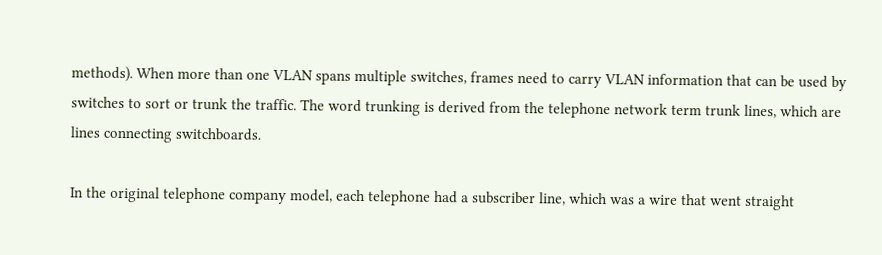methods). When more than one VLAN spans multiple switches, frames need to carry VLAN information that can be used by switches to sort or trunk the traffic. The word trunking is derived from the telephone network term trunk lines, which are lines connecting switchboards.

In the original telephone company model, each telephone had a subscriber line, which was a wire that went straight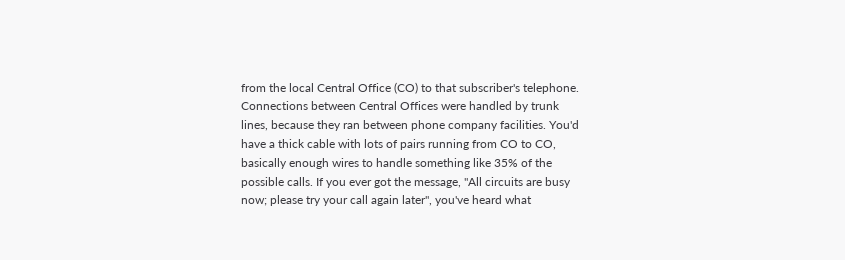from the local Central Office (CO) to that subscriber's telephone. Connections between Central Offices were handled by trunk lines, because they ran between phone company facilities. You'd have a thick cable with lots of pairs running from CO to CO, basically enough wires to handle something like 35% of the possible calls. If you ever got the message, "All circuits are busy now; please try your call again later", you've heard what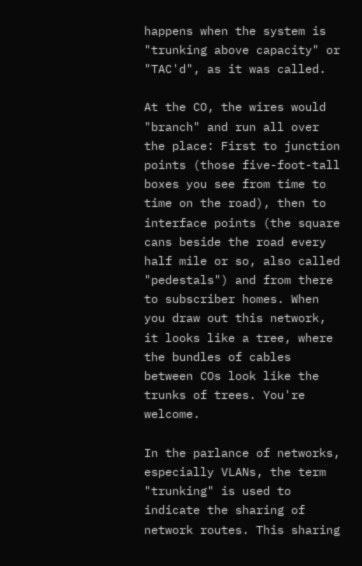happens when the system is "trunking above capacity" or "TAC'd", as it was called.

At the CO, the wires would "branch" and run all over the place: First to junction points (those five-foot-tall boxes you see from time to time on the road), then to interface points (the square cans beside the road every half mile or so, also called "pedestals") and from there to subscriber homes. When you draw out this network, it looks like a tree, where the bundles of cables between COs look like the trunks of trees. You're welcome.

In the parlance of networks, especially VLANs, the term "trunking" is used to indicate the sharing of network routes. This sharing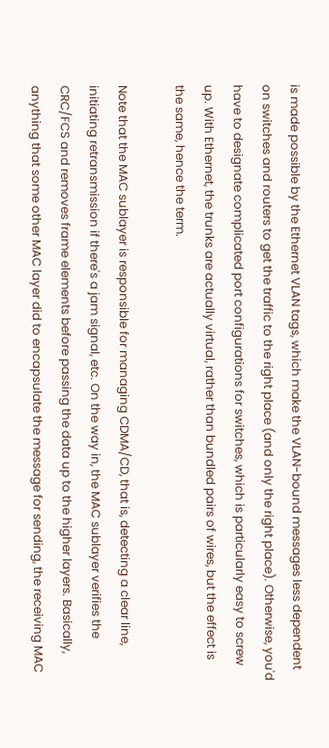is made possible by the Ethernet VLAN tags, which make the VLAN-bound messages less dependent on switches and routers to get the traffic to the right place (and only the right place). Otherwise, you'd have to designate complicated port configurations for switches, which is particularly easy to screw up. With Ethernet, the trunks are actually virtual, rather than bundled pairs of wires, but the effect is the same, hence the term.

Note that the MAC sublayer is responsible for managing CDMA/CD, that is, detecting a clear line, initiating retransmission if there's a jam signal, etc. On the way in, the MAC sublayer verifies the CRC/FCS and removes frame elements before passing the data up to the higher layers. Basically, anything that some other MAC layer did to encapsulate the message for sending, the receiving MAC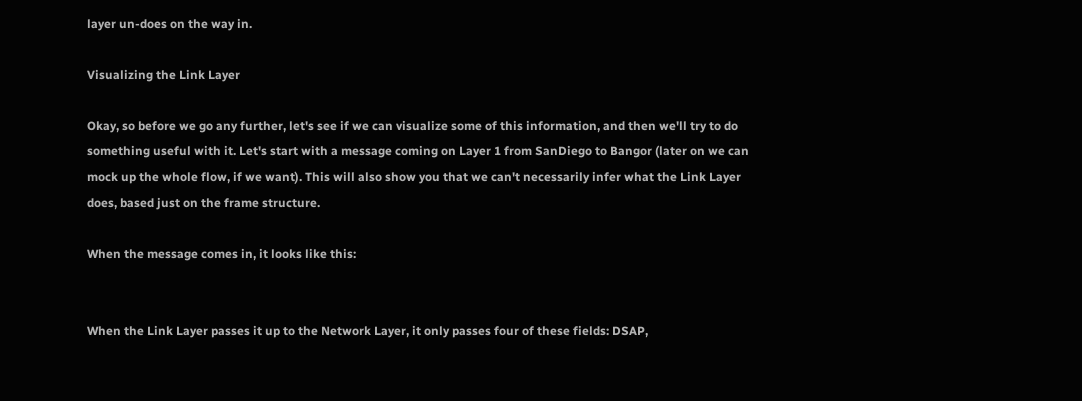layer un-does on the way in.

Visualizing the Link Layer

Okay, so before we go any further, let's see if we can visualize some of this information, and then we'll try to do something useful with it. Let's start with a message coming on Layer 1 from SanDiego to Bangor (later on we can mock up the whole flow, if we want). This will also show you that we can't necessarily infer what the Link Layer does, based just on the frame structure.

When the message comes in, it looks like this:


When the Link Layer passes it up to the Network Layer, it only passes four of these fields: DSAP,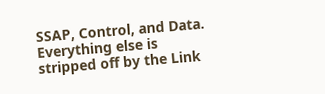SSAP, Control, and Data. Everything else is stripped off by the Link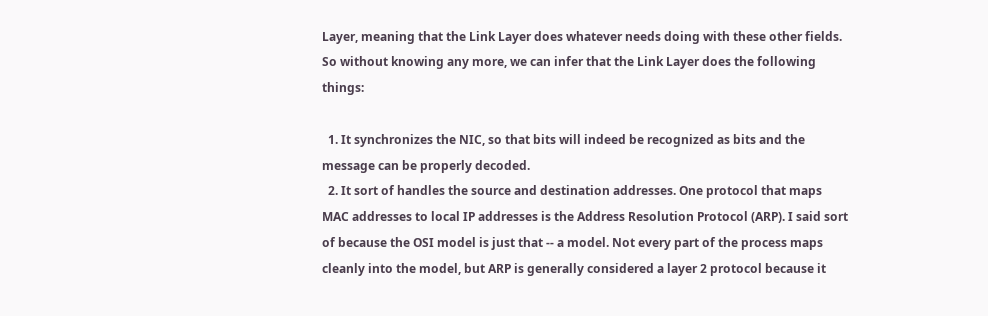Layer, meaning that the Link Layer does whatever needs doing with these other fields. So without knowing any more, we can infer that the Link Layer does the following things:

  1. It synchronizes the NIC, so that bits will indeed be recognized as bits and the message can be properly decoded.
  2. It sort of handles the source and destination addresses. One protocol that maps MAC addresses to local IP addresses is the Address Resolution Protocol (ARP). I said sort of because the OSI model is just that -- a model. Not every part of the process maps cleanly into the model, but ARP is generally considered a layer 2 protocol because it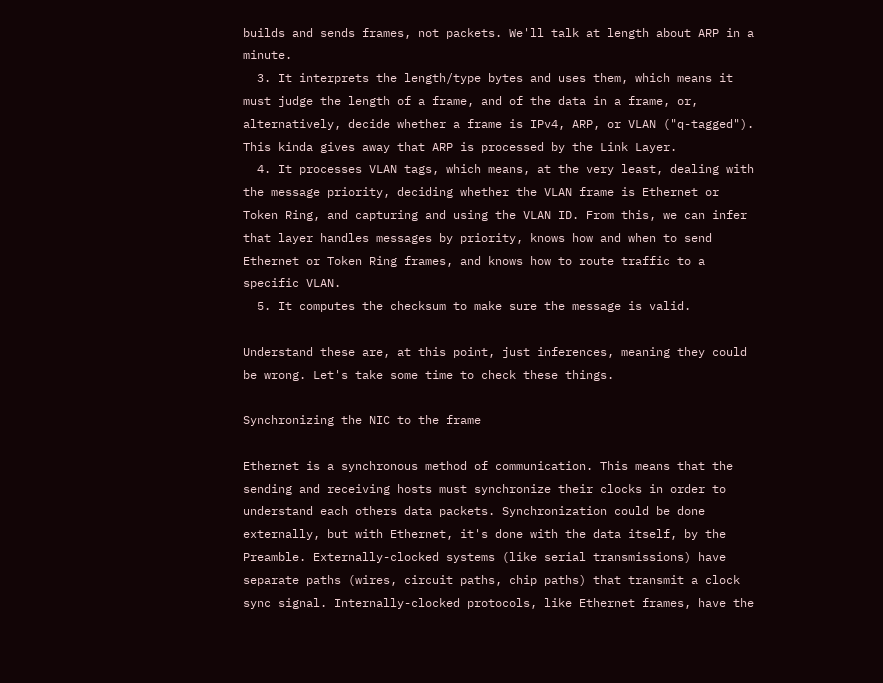builds and sends frames, not packets. We'll talk at length about ARP in a minute.
  3. It interprets the length/type bytes and uses them, which means it must judge the length of a frame, and of the data in a frame, or, alternatively, decide whether a frame is IPv4, ARP, or VLAN ("q-tagged"). This kinda gives away that ARP is processed by the Link Layer.
  4. It processes VLAN tags, which means, at the very least, dealing with the message priority, deciding whether the VLAN frame is Ethernet or Token Ring, and capturing and using the VLAN ID. From this, we can infer that layer handles messages by priority, knows how and when to send Ethernet or Token Ring frames, and knows how to route traffic to a specific VLAN.
  5. It computes the checksum to make sure the message is valid.

Understand these are, at this point, just inferences, meaning they could be wrong. Let's take some time to check these things.

Synchronizing the NIC to the frame

Ethernet is a synchronous method of communication. This means that the sending and receiving hosts must synchronize their clocks in order to understand each others data packets. Synchronization could be done externally, but with Ethernet, it's done with the data itself, by the Preamble. Externally-clocked systems (like serial transmissions) have separate paths (wires, circuit paths, chip paths) that transmit a clock sync signal. Internally-clocked protocols, like Ethernet frames, have the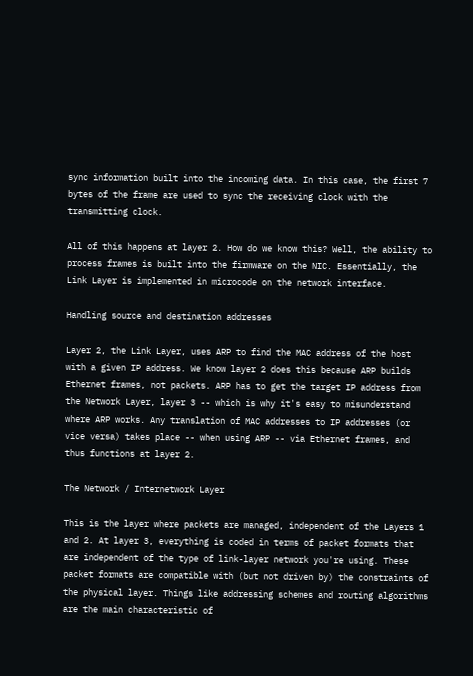sync information built into the incoming data. In this case, the first 7 bytes of the frame are used to sync the receiving clock with the transmitting clock.

All of this happens at layer 2. How do we know this? Well, the ability to process frames is built into the firmware on the NIC. Essentially, the Link Layer is implemented in microcode on the network interface.

Handling source and destination addresses

Layer 2, the Link Layer, uses ARP to find the MAC address of the host with a given IP address. We know layer 2 does this because ARP builds Ethernet frames, not packets. ARP has to get the target IP address from the Network Layer, layer 3 -- which is why it's easy to misunderstand where ARP works. Any translation of MAC addresses to IP addresses (or vice versa) takes place -- when using ARP -- via Ethernet frames, and thus functions at layer 2.

The Network / Internetwork Layer

This is the layer where packets are managed, independent of the Layers 1 and 2. At layer 3, everything is coded in terms of packet formats that are independent of the type of link-layer network you're using. These packet formats are compatible with (but not driven by) the constraints of the physical layer. Things like addressing schemes and routing algorithms are the main characteristic of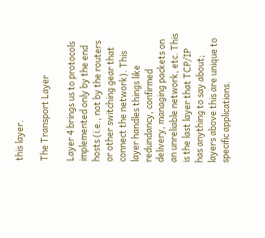this layer.

The Transport Layer

Layer 4 brings us to protocols implemented only by the end hosts (i.e., not by the routers or other switching gear that connect the network). This layer handles things like redundancy, confirmed delivery, managing packets on an unreliable network, etc. This is the last layer that TCP/IP has anything to say about; layers above this are unique to specific applications.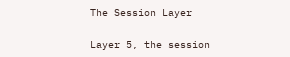The Session Layer

Layer 5, the session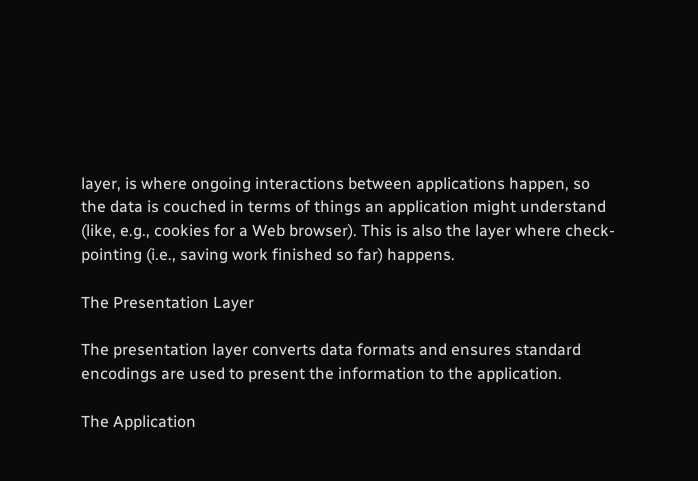layer, is where ongoing interactions between applications happen, so the data is couched in terms of things an application might understand (like, e.g., cookies for a Web browser). This is also the layer where check-pointing (i.e., saving work finished so far) happens.

The Presentation Layer

The presentation layer converts data formats and ensures standard encodings are used to present the information to the application.

The Application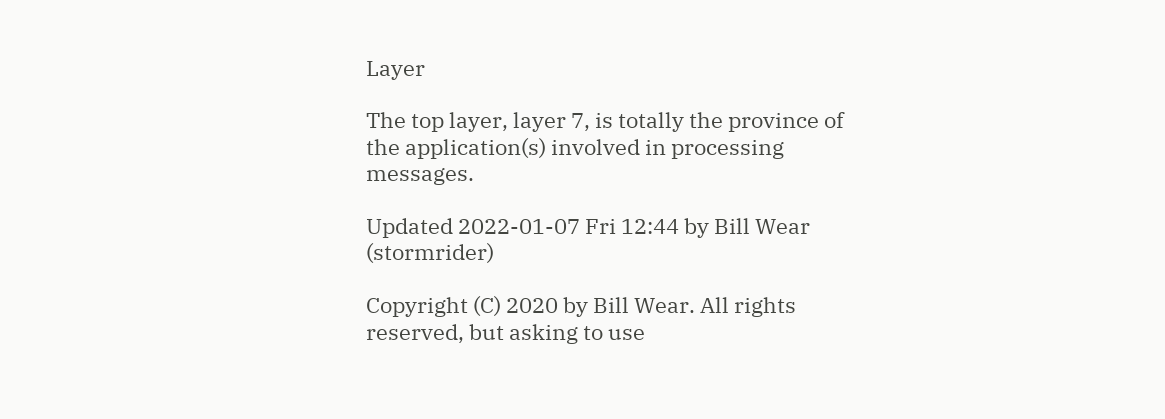Layer

The top layer, layer 7, is totally the province of the application(s) involved in processing messages.

Updated 2022-01-07 Fri 12:44 by Bill Wear (stormrider)

Copyright (C) 2020 by Bill Wear. All rights reserved, but asking to use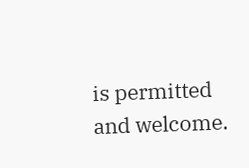is permitted and welcome.